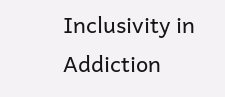Inclusivity in Addiction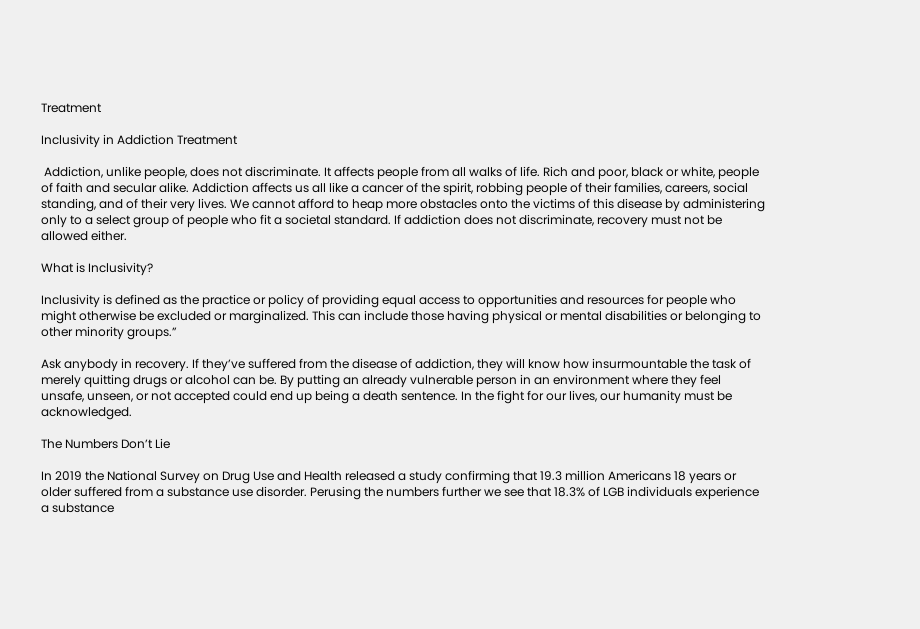Treatment

Inclusivity in Addiction Treatment

 Addiction, unlike people, does not discriminate. It affects people from all walks of life. Rich and poor, black or white, people of faith and secular alike. Addiction affects us all like a cancer of the spirit, robbing people of their families, careers, social standing, and of their very lives. We cannot afford to heap more obstacles onto the victims of this disease by administering only to a select group of people who fit a societal standard. If addiction does not discriminate, recovery must not be allowed either.

What is Inclusivity?

Inclusivity is defined as the practice or policy of providing equal access to opportunities and resources for people who might otherwise be excluded or marginalized. This can include those having physical or mental disabilities or belonging to other minority groups.”

Ask anybody in recovery. If they’ve suffered from the disease of addiction, they will know how insurmountable the task of merely quitting drugs or alcohol can be. By putting an already vulnerable person in an environment where they feel unsafe, unseen, or not accepted could end up being a death sentence. In the fight for our lives, our humanity must be acknowledged.

The Numbers Don’t Lie

In 2019 the National Survey on Drug Use and Health released a study confirming that 19.3 million Americans 18 years or older suffered from a substance use disorder. Perusing the numbers further we see that 18.3% of LGB individuals experience a substance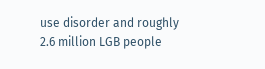use disorder and roughly 2.6 million LGB people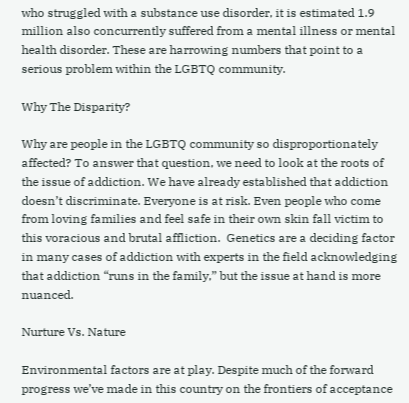who struggled with a substance use disorder, it is estimated 1.9 million also concurrently suffered from a mental illness or mental health disorder. These are harrowing numbers that point to a serious problem within the LGBTQ community.

Why The Disparity?

Why are people in the LGBTQ community so disproportionately affected? To answer that question, we need to look at the roots of the issue of addiction. We have already established that addiction doesn’t discriminate. Everyone is at risk. Even people who come from loving families and feel safe in their own skin fall victim to this voracious and brutal affliction.  Genetics are a deciding factor in many cases of addiction with experts in the field acknowledging that addiction “runs in the family,” but the issue at hand is more nuanced.

Nurture Vs. Nature

Environmental factors are at play. Despite much of the forward progress we’ve made in this country on the frontiers of acceptance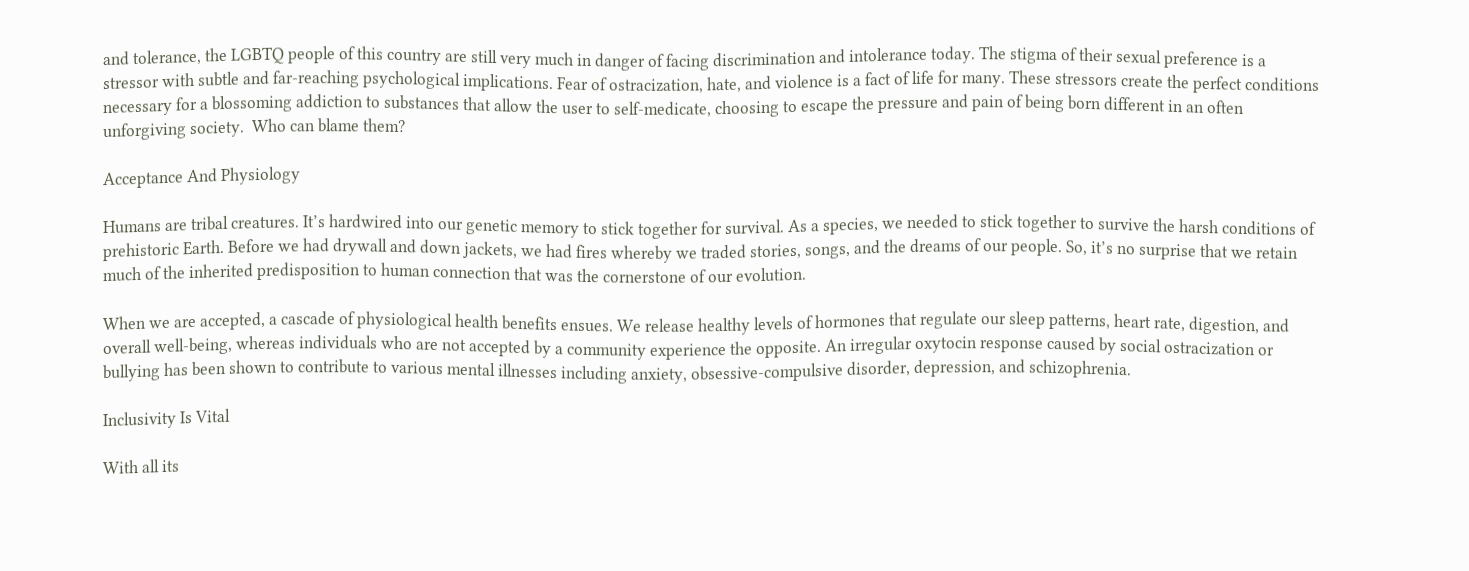and tolerance, the LGBTQ people of this country are still very much in danger of facing discrimination and intolerance today. The stigma of their sexual preference is a stressor with subtle and far-reaching psychological implications. Fear of ostracization, hate, and violence is a fact of life for many. These stressors create the perfect conditions necessary for a blossoming addiction to substances that allow the user to self-medicate, choosing to escape the pressure and pain of being born different in an often unforgiving society.  Who can blame them?

Acceptance And Physiology

Humans are tribal creatures. It’s hardwired into our genetic memory to stick together for survival. As a species, we needed to stick together to survive the harsh conditions of prehistoric Earth. Before we had drywall and down jackets, we had fires whereby we traded stories, songs, and the dreams of our people. So, it’s no surprise that we retain much of the inherited predisposition to human connection that was the cornerstone of our evolution.

When we are accepted, a cascade of physiological health benefits ensues. We release healthy levels of hormones that regulate our sleep patterns, heart rate, digestion, and overall well-being, whereas individuals who are not accepted by a community experience the opposite. An irregular oxytocin response caused by social ostracization or bullying has been shown to contribute to various mental illnesses including anxiety, obsessive-compulsive disorder, depression, and schizophrenia.

Inclusivity Is Vital

With all its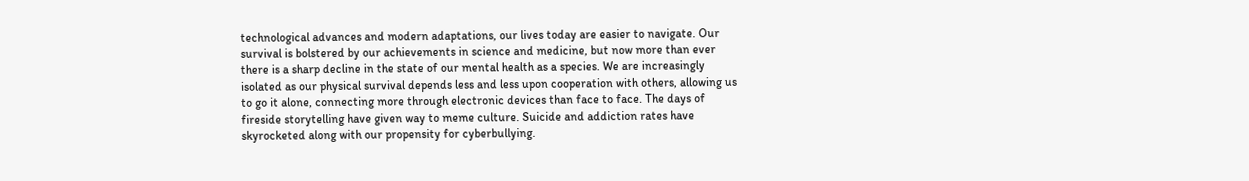technological advances and modern adaptations, our lives today are easier to navigate. Our survival is bolstered by our achievements in science and medicine, but now more than ever there is a sharp decline in the state of our mental health as a species. We are increasingly isolated as our physical survival depends less and less upon cooperation with others, allowing us to go it alone, connecting more through electronic devices than face to face. The days of fireside storytelling have given way to meme culture. Suicide and addiction rates have skyrocketed along with our propensity for cyberbullying.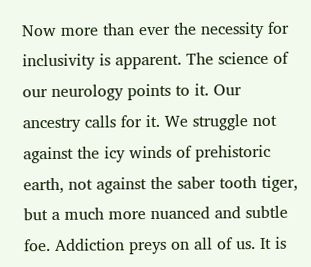Now more than ever the necessity for inclusivity is apparent. The science of our neurology points to it. Our ancestry calls for it. We struggle not against the icy winds of prehistoric earth, not against the saber tooth tiger, but a much more nuanced and subtle foe. Addiction preys on all of us. It is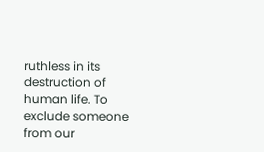ruthless in its destruction of human life. To exclude someone from our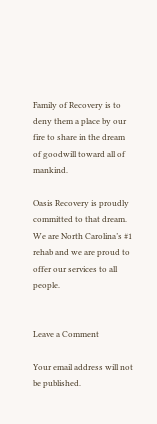Family of Recovery is to deny them a place by our fire to share in the dream of goodwill toward all of mankind.

Oasis Recovery is proudly committed to that dream. We are North Carolina’s #1 rehab and we are proud to offer our services to all people.


Leave a Comment

Your email address will not be published.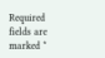Required fields are marked *